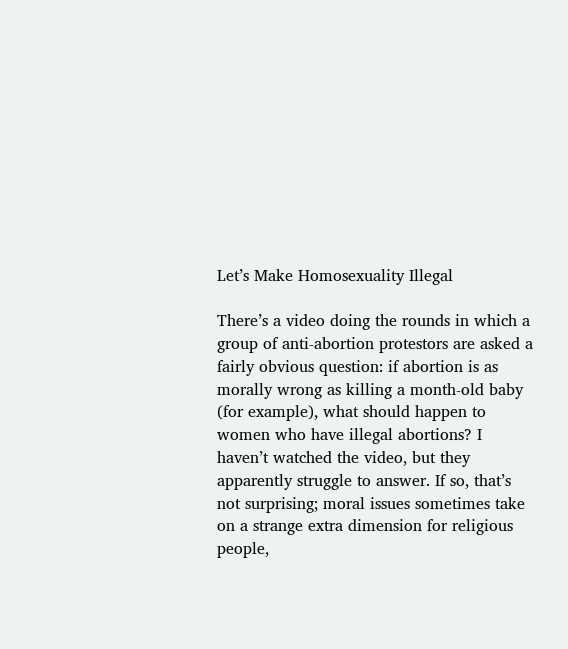Let’s Make Homosexuality Illegal

There’s a video doing the rounds in which a group of anti-abortion protestors are asked a fairly obvious question: if abortion is as morally wrong as killing a month-old baby (for example), what should happen to women who have illegal abortions? I haven’t watched the video, but they apparently struggle to answer. If so, that’s not surprising; moral issues sometimes take on a strange extra dimension for religious people,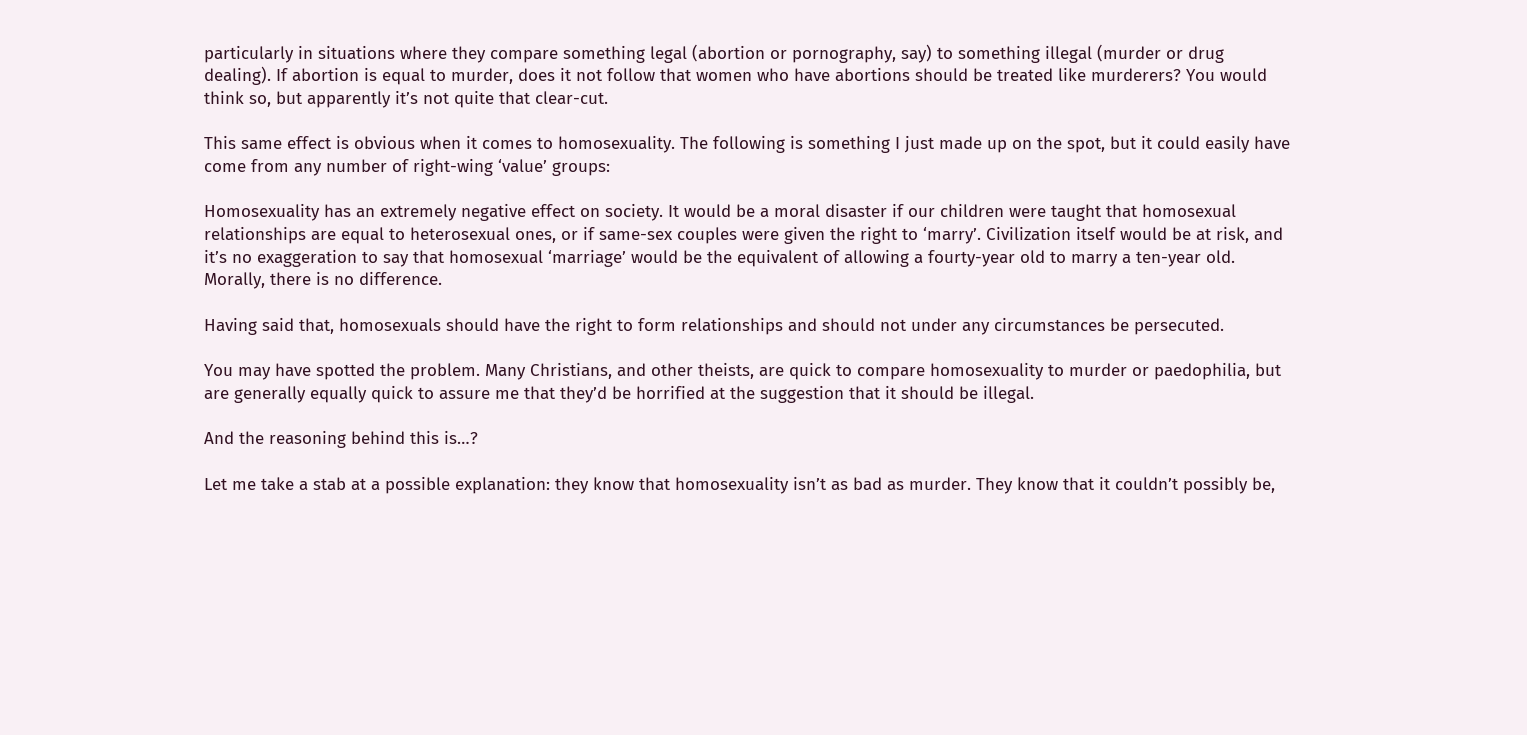particularly in situations where they compare something legal (abortion or pornography, say) to something illegal (murder or drug dealing). If abortion is equal to murder, does it not follow that women who have abortions should be treated like murderers? You would think so, but apparently it’s not quite that clear-cut.

This same effect is obvious when it comes to homosexuality. The following is something I just made up on the spot, but it could easily have come from any number of right-wing ‘value’ groups:

Homosexuality has an extremely negative effect on society. It would be a moral disaster if our children were taught that homosexual relationships are equal to heterosexual ones, or if same-sex couples were given the right to ‘marry’. Civilization itself would be at risk, and it’s no exaggeration to say that homosexual ‘marriage’ would be the equivalent of allowing a fourty-year old to marry a ten-year old. Morally, there is no difference.

Having said that, homosexuals should have the right to form relationships and should not under any circumstances be persecuted.

You may have spotted the problem. Many Christians, and other theists, are quick to compare homosexuality to murder or paedophilia, but are generally equally quick to assure me that they’d be horrified at the suggestion that it should be illegal.

And the reasoning behind this is…?

Let me take a stab at a possible explanation: they know that homosexuality isn’t as bad as murder. They know that it couldn’t possibly be,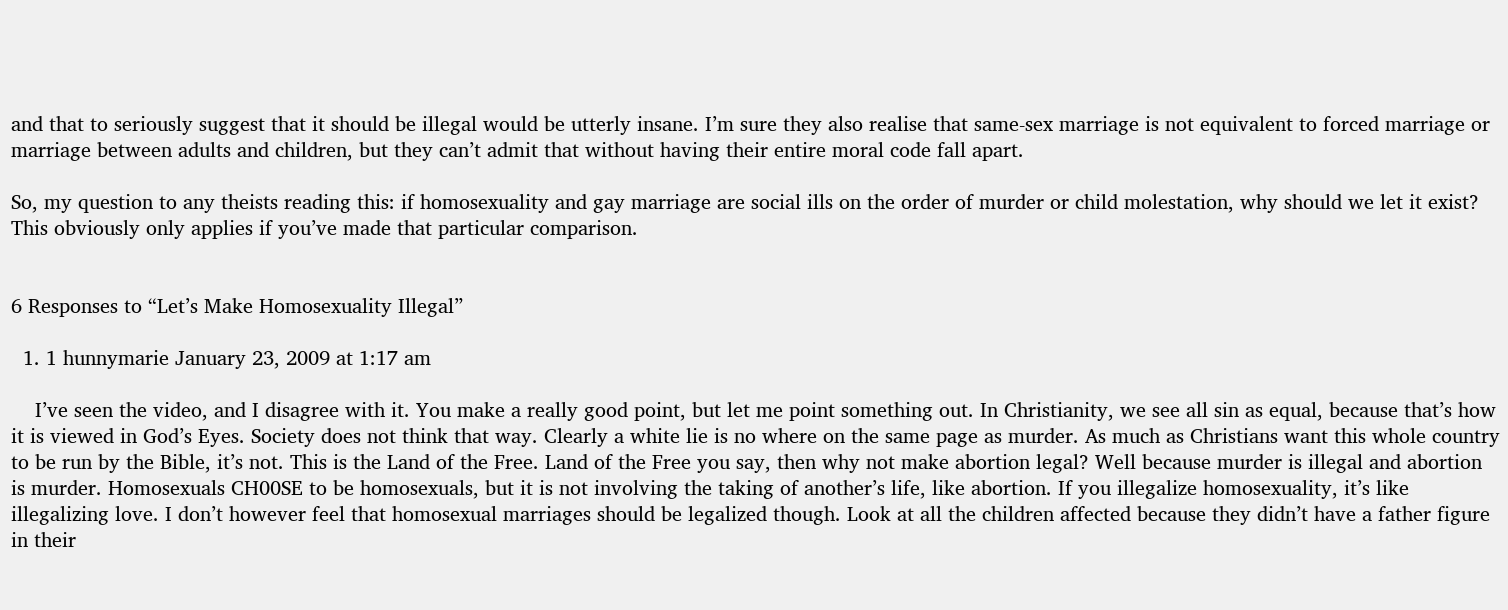and that to seriously suggest that it should be illegal would be utterly insane. I’m sure they also realise that same-sex marriage is not equivalent to forced marriage or marriage between adults and children, but they can’t admit that without having their entire moral code fall apart.

So, my question to any theists reading this: if homosexuality and gay marriage are social ills on the order of murder or child molestation, why should we let it exist? This obviously only applies if you’ve made that particular comparison.


6 Responses to “Let’s Make Homosexuality Illegal”

  1. 1 hunnymarie January 23, 2009 at 1:17 am

    I’ve seen the video, and I disagree with it. You make a really good point, but let me point something out. In Christianity, we see all sin as equal, because that’s how it is viewed in God’s Eyes. Society does not think that way. Clearly a white lie is no where on the same page as murder. As much as Christians want this whole country to be run by the Bible, it’s not. This is the Land of the Free. Land of the Free you say, then why not make abortion legal? Well because murder is illegal and abortion is murder. Homosexuals CH00SE to be homosexuals, but it is not involving the taking of another’s life, like abortion. If you illegalize homosexuality, it’s like illegalizing love. I don’t however feel that homosexual marriages should be legalized though. Look at all the children affected because they didn’t have a father figure in their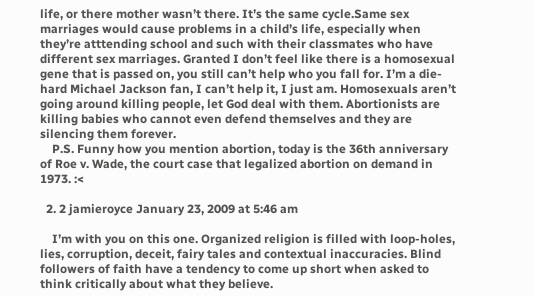life, or there mother wasn’t there. It’s the same cycle.Same sex marriages would cause problems in a child’s life, especially when they’re atttending school and such with their classmates who have different sex marriages. Granted I don’t feel like there is a homosexual gene that is passed on, you still can’t help who you fall for. I’m a die-hard Michael Jackson fan, I can’t help it, I just am. Homosexuals aren’t going around killing people, let God deal with them. Abortionists are killing babies who cannot even defend themselves and they are silencing them forever.
    P.S. Funny how you mention abortion, today is the 36th anniversary of Roe v. Wade, the court case that legalized abortion on demand in 1973. :<

  2. 2 jamieroyce January 23, 2009 at 5:46 am

    I’m with you on this one. Organized religion is filled with loop-holes, lies, corruption, deceit, fairy tales and contextual inaccuracies. Blind followers of faith have a tendency to come up short when asked to think critically about what they believe.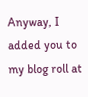Anyway, I added you to my blog roll at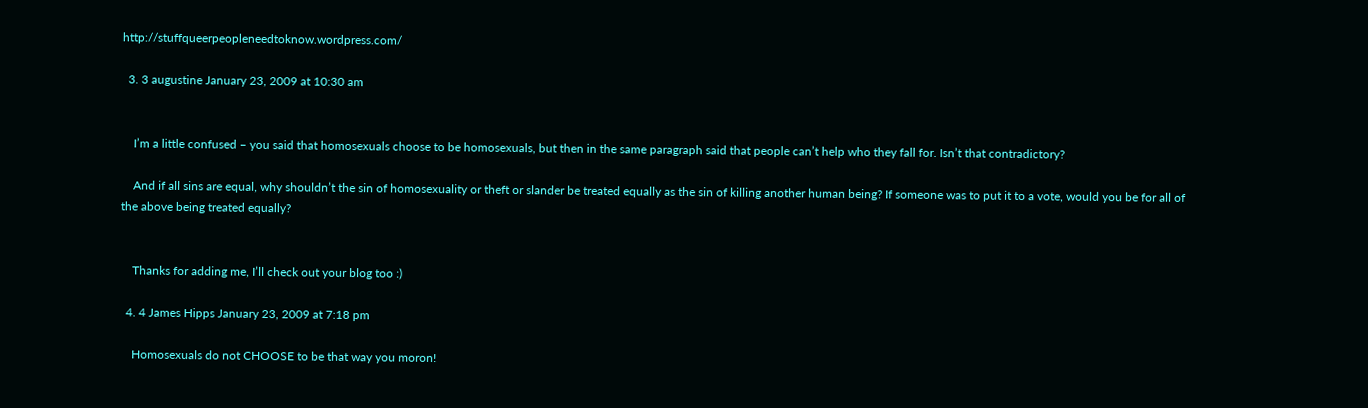http://stuffqueerpeopleneedtoknow.wordpress.com/

  3. 3 augustine January 23, 2009 at 10:30 am


    I’m a little confused – you said that homosexuals choose to be homosexuals, but then in the same paragraph said that people can’t help who they fall for. Isn’t that contradictory?

    And if all sins are equal, why shouldn’t the sin of homosexuality or theft or slander be treated equally as the sin of killing another human being? If someone was to put it to a vote, would you be for all of the above being treated equally?


    Thanks for adding me, I’ll check out your blog too :)

  4. 4 James Hipps January 23, 2009 at 7:18 pm

    Homosexuals do not CHOOSE to be that way you moron!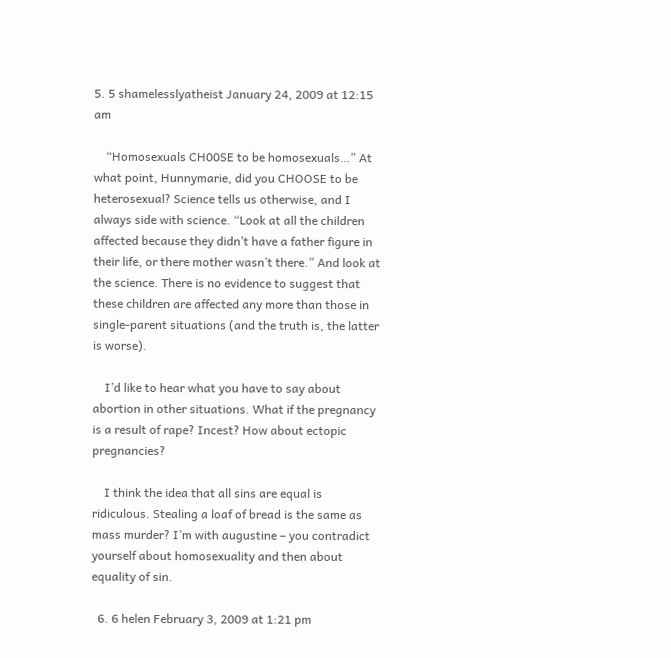5. 5 shamelesslyatheist January 24, 2009 at 12:15 am

    “Homosexuals CH00SE to be homosexuals…” At what point, Hunnymarie, did you CHOOSE to be heterosexual? Science tells us otherwise, and I always side with science. “Look at all the children affected because they didn’t have a father figure in their life, or there mother wasn’t there.” And look at the science. There is no evidence to suggest that these children are affected any more than those in single-parent situations (and the truth is, the latter is worse).

    I’d like to hear what you have to say about abortion in other situations. What if the pregnancy is a result of rape? Incest? How about ectopic pregnancies?

    I think the idea that all sins are equal is ridiculous. Stealing a loaf of bread is the same as mass murder? I’m with augustine – you contradict yourself about homosexuality and then about equality of sin.

  6. 6 helen February 3, 2009 at 1:21 pm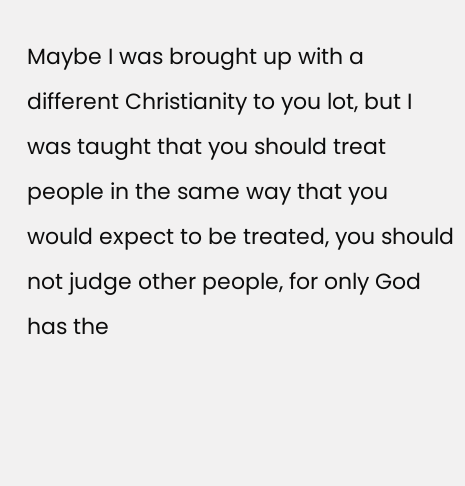Maybe I was brought up with a different Christianity to you lot, but I was taught that you should treat people in the same way that you would expect to be treated, you should not judge other people, for only God has the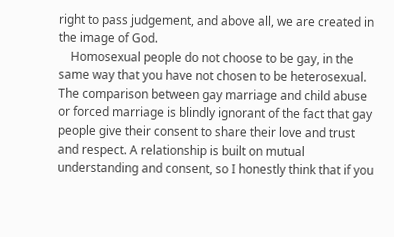right to pass judgement, and above all, we are created in the image of God.
    Homosexual people do not choose to be gay, in the same way that you have not chosen to be heterosexual. The comparison between gay marriage and child abuse or forced marriage is blindly ignorant of the fact that gay people give their consent to share their love and trust and respect. A relationship is built on mutual understanding and consent, so I honestly think that if you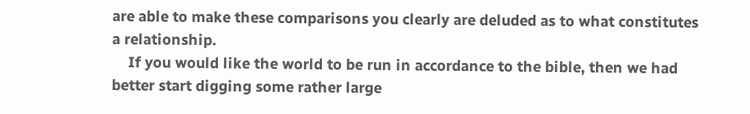are able to make these comparisons you clearly are deluded as to what constitutes a relationship.
    If you would like the world to be run in accordance to the bible, then we had better start digging some rather large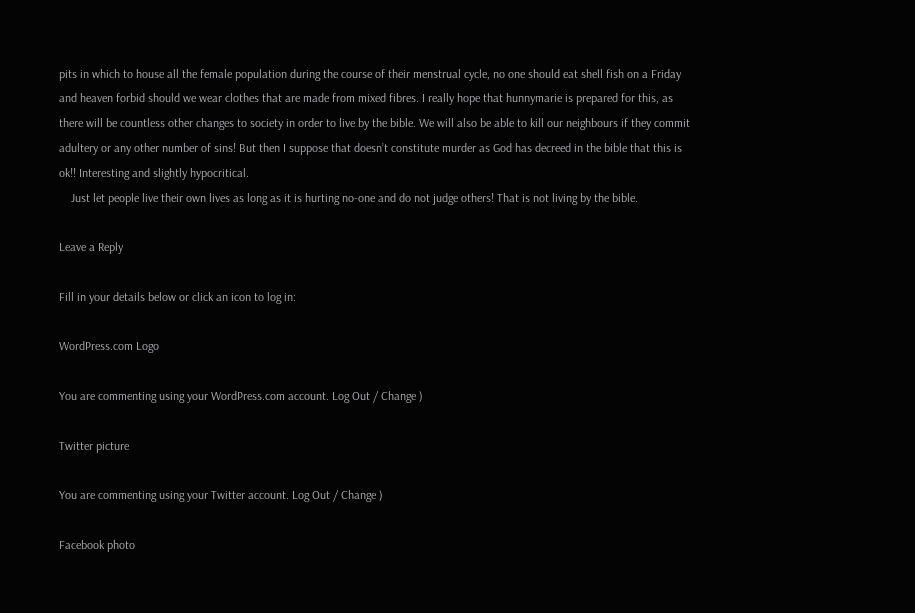pits in which to house all the female population during the course of their menstrual cycle, no one should eat shell fish on a Friday and heaven forbid should we wear clothes that are made from mixed fibres. I really hope that hunnymarie is prepared for this, as there will be countless other changes to society in order to live by the bible. We will also be able to kill our neighbours if they commit adultery or any other number of sins! But then I suppose that doesn’t constitute murder as God has decreed in the bible that this is ok!! Interesting and slightly hypocritical.
    Just let people live their own lives as long as it is hurting no-one and do not judge others! That is not living by the bible.

Leave a Reply

Fill in your details below or click an icon to log in:

WordPress.com Logo

You are commenting using your WordPress.com account. Log Out / Change )

Twitter picture

You are commenting using your Twitter account. Log Out / Change )

Facebook photo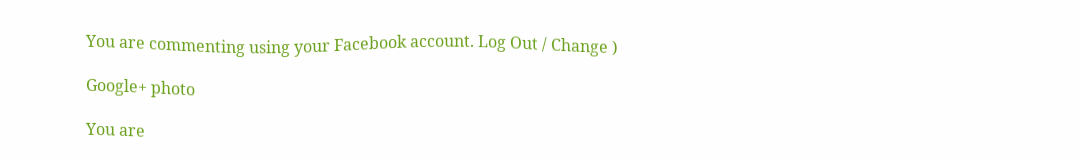You are commenting using your Facebook account. Log Out / Change )

Google+ photo

You are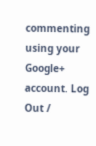commenting using your Google+ account. Log Out /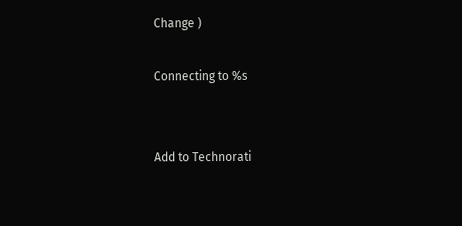Change )

Connecting to %s


Add to Technorati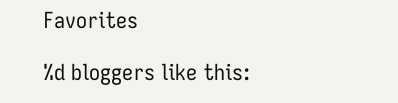Favorites

%d bloggers like this: